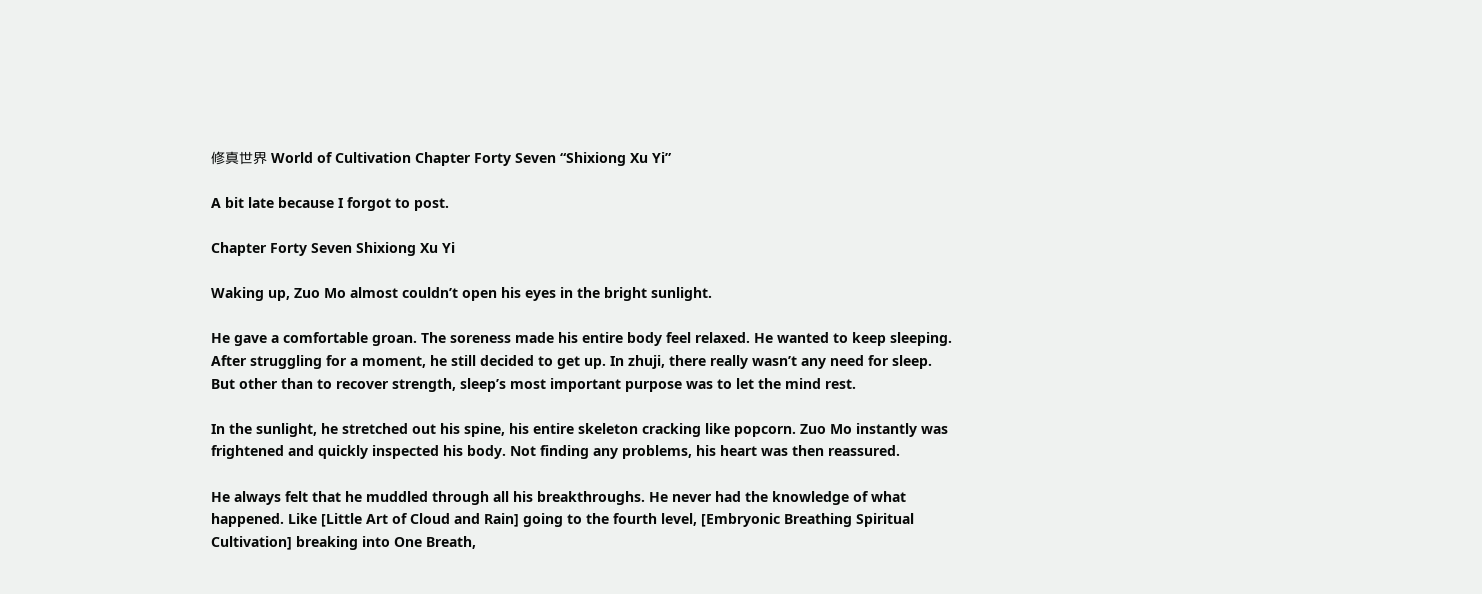修真世界 World of Cultivation Chapter Forty Seven “Shixiong Xu Yi”

A bit late because I forgot to post.

Chapter Forty Seven Shixiong Xu Yi

Waking up, Zuo Mo almost couldn’t open his eyes in the bright sunlight.

He gave a comfortable groan. The soreness made his entire body feel relaxed. He wanted to keep sleeping. After struggling for a moment, he still decided to get up. In zhuji, there really wasn’t any need for sleep. But other than to recover strength, sleep’s most important purpose was to let the mind rest.

In the sunlight, he stretched out his spine, his entire skeleton cracking like popcorn. Zuo Mo instantly was frightened and quickly inspected his body. Not finding any problems, his heart was then reassured.

He always felt that he muddled through all his breakthroughs. He never had the knowledge of what happened. Like [Little Art of Cloud and Rain] going to the fourth level, [Embryonic Breathing Spiritual Cultivation] breaking into One Breath,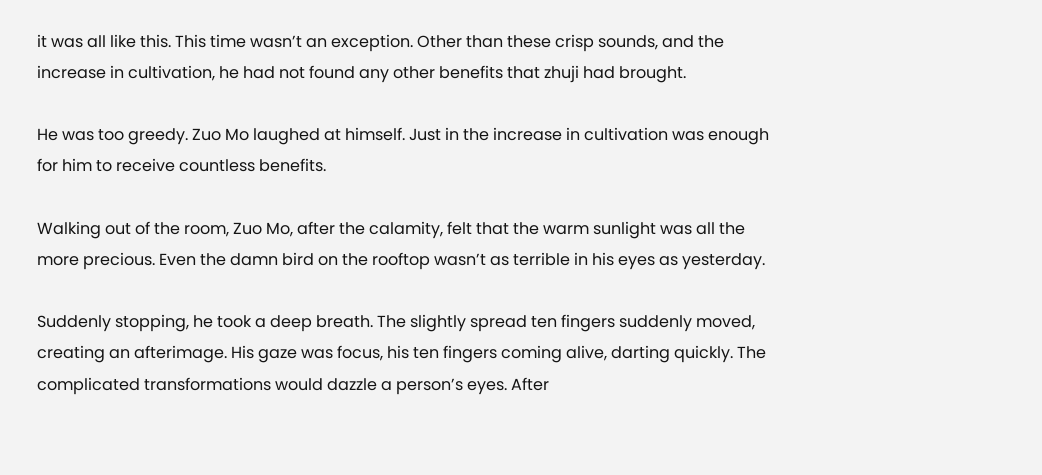it was all like this. This time wasn’t an exception. Other than these crisp sounds, and the increase in cultivation, he had not found any other benefits that zhuji had brought.

He was too greedy. Zuo Mo laughed at himself. Just in the increase in cultivation was enough for him to receive countless benefits.

Walking out of the room, Zuo Mo, after the calamity, felt that the warm sunlight was all the more precious. Even the damn bird on the rooftop wasn’t as terrible in his eyes as yesterday.

Suddenly stopping, he took a deep breath. The slightly spread ten fingers suddenly moved, creating an afterimage. His gaze was focus, his ten fingers coming alive, darting quickly. The complicated transformations would dazzle a person’s eyes. After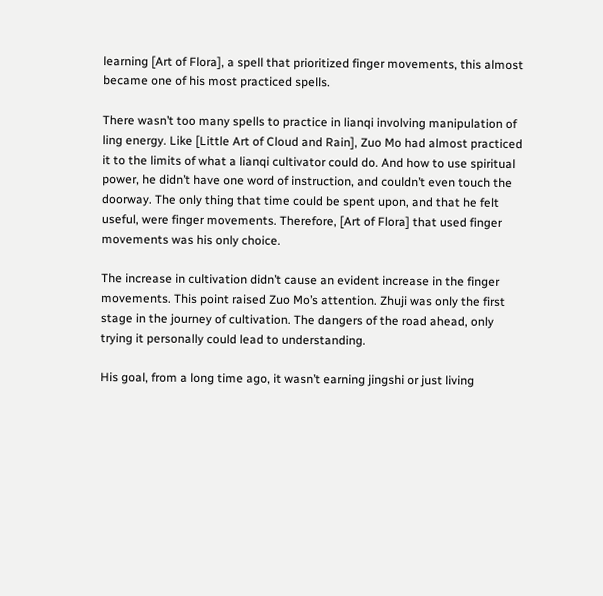learning [Art of Flora], a spell that prioritized finger movements, this almost became one of his most practiced spells.

There wasn’t too many spells to practice in lianqi involving manipulation of ling energy. Like [Little Art of Cloud and Rain], Zuo Mo had almost practiced it to the limits of what a lianqi cultivator could do. And how to use spiritual power, he didn’t have one word of instruction, and couldn’t even touch the doorway. The only thing that time could be spent upon, and that he felt useful, were finger movements. Therefore, [Art of Flora] that used finger movements was his only choice.

The increase in cultivation didn’t cause an evident increase in the finger movements. This point raised Zuo Mo’s attention. Zhuji was only the first stage in the journey of cultivation. The dangers of the road ahead, only trying it personally could lead to understanding.

His goal, from a long time ago, it wasn’t earning jingshi or just living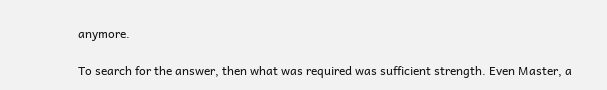anymore.

To search for the answer, then what was required was sufficient strength. Even Master, a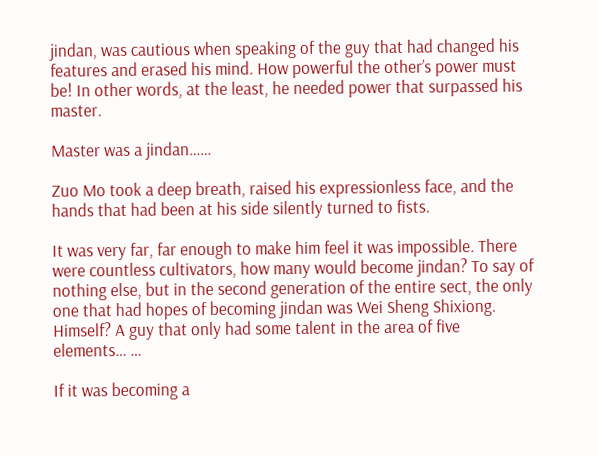jindan, was cautious when speaking of the guy that had changed his features and erased his mind. How powerful the other’s power must be! In other words, at the least, he needed power that surpassed his master.

Master was a jindan……

Zuo Mo took a deep breath, raised his expressionless face, and the hands that had been at his side silently turned to fists.

It was very far, far enough to make him feel it was impossible. There were countless cultivators, how many would become jindan? To say of nothing else, but in the second generation of the entire sect, the only one that had hopes of becoming jindan was Wei Sheng Shixiong. Himself? A guy that only had some talent in the area of five elements… …

If it was becoming a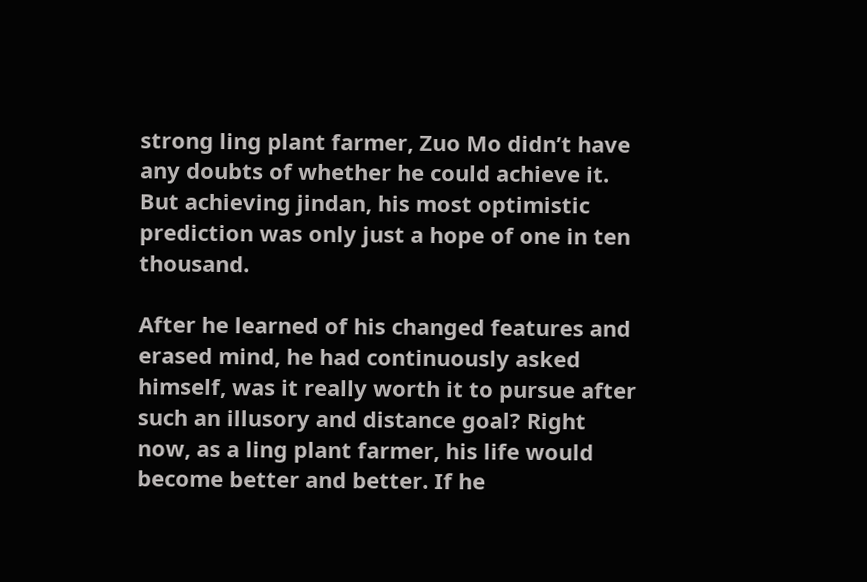strong ling plant farmer, Zuo Mo didn’t have any doubts of whether he could achieve it. But achieving jindan, his most optimistic prediction was only just a hope of one in ten thousand.

After he learned of his changed features and erased mind, he had continuously asked himself, was it really worth it to pursue after such an illusory and distance goal? Right now, as a ling plant farmer, his life would become better and better. If he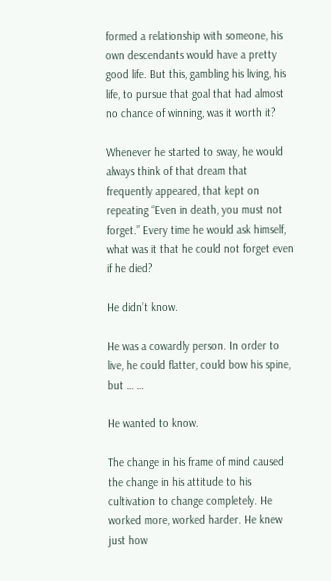formed a relationship with someone, his own descendants would have a pretty good life. But this, gambling his living, his life, to pursue that goal that had almost no chance of winning, was it worth it?

Whenever he started to sway, he would always think of that dream that frequently appeared, that kept on repeating “Even in death, you must not forget.” Every time he would ask himself, what was it that he could not forget even if he died?

He didn’t know.

He was a cowardly person. In order to live, he could flatter, could bow his spine, but … …

He wanted to know.

The change in his frame of mind caused the change in his attitude to his cultivation to change completely. He worked more, worked harder. He knew just how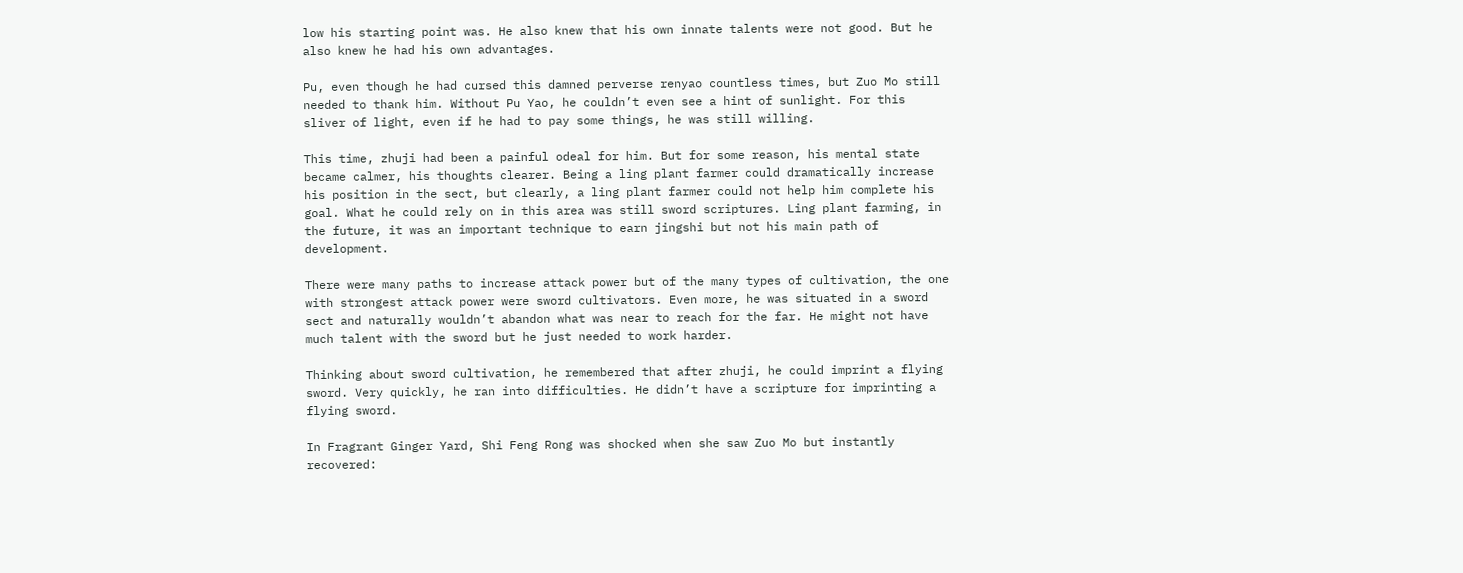low his starting point was. He also knew that his own innate talents were not good. But he also knew he had his own advantages.

Pu, even though he had cursed this damned perverse renyao countless times, but Zuo Mo still needed to thank him. Without Pu Yao, he couldn’t even see a hint of sunlight. For this sliver of light, even if he had to pay some things, he was still willing.

This time, zhuji had been a painful odeal for him. But for some reason, his mental state became calmer, his thoughts clearer. Being a ling plant farmer could dramatically increase his position in the sect, but clearly, a ling plant farmer could not help him complete his goal. What he could rely on in this area was still sword scriptures. Ling plant farming, in the future, it was an important technique to earn jingshi but not his main path of development.

There were many paths to increase attack power but of the many types of cultivation, the one with strongest attack power were sword cultivators. Even more, he was situated in a sword sect and naturally wouldn’t abandon what was near to reach for the far. He might not have much talent with the sword but he just needed to work harder.

Thinking about sword cultivation, he remembered that after zhuji, he could imprint a flying sword. Very quickly, he ran into difficulties. He didn’t have a scripture for imprinting a flying sword.

In Fragrant Ginger Yard, Shi Feng Rong was shocked when she saw Zuo Mo but instantly recovered: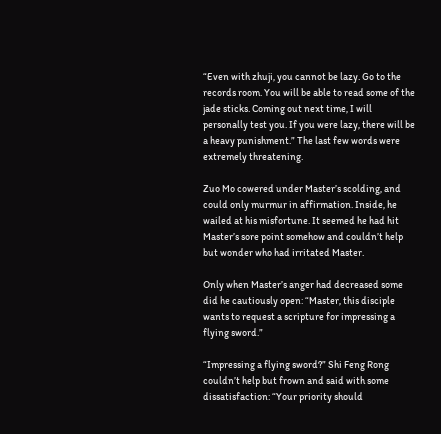“Even with zhuji, you cannot be lazy. Go to the records room. You will be able to read some of the jade sticks. Coming out next time, I will personally test you. If you were lazy, there will be a heavy punishment.” The last few words were extremely threatening.

Zuo Mo cowered under Master’s scolding, and could only murmur in affirmation. Inside, he wailed at his misfortune. It seemed he had hit Master’s sore point somehow and couldn’t help but wonder who had irritated Master.

Only when Master’s anger had decreased some did he cautiously open: “Master, this disciple wants to request a scripture for impressing a flying sword.”

“Impressing a flying sword?” Shi Feng Rong couldn’t help but frown and said with some dissatisfaction: “Your priority should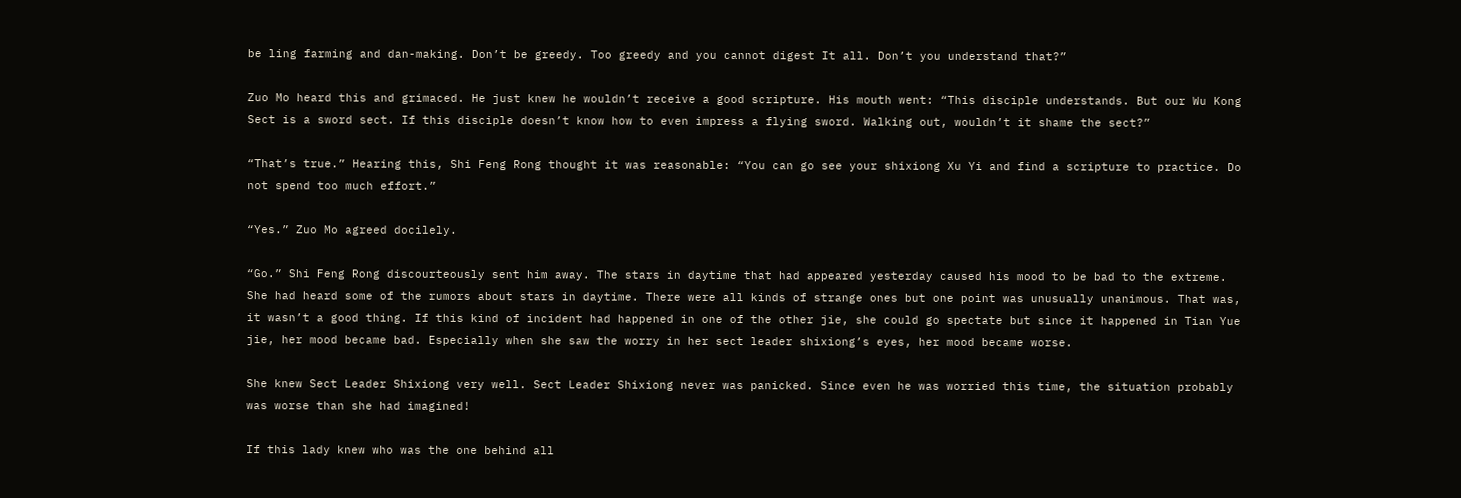be ling farming and dan-making. Don’t be greedy. Too greedy and you cannot digest It all. Don’t you understand that?”

Zuo Mo heard this and grimaced. He just knew he wouldn’t receive a good scripture. His mouth went: “This disciple understands. But our Wu Kong Sect is a sword sect. If this disciple doesn’t know how to even impress a flying sword. Walking out, wouldn’t it shame the sect?”

“That’s true.” Hearing this, Shi Feng Rong thought it was reasonable: “You can go see your shixiong Xu Yi and find a scripture to practice. Do not spend too much effort.”

“Yes.” Zuo Mo agreed docilely.

“Go.” Shi Feng Rong discourteously sent him away. The stars in daytime that had appeared yesterday caused his mood to be bad to the extreme. She had heard some of the rumors about stars in daytime. There were all kinds of strange ones but one point was unusually unanimous. That was, it wasn’t a good thing. If this kind of incident had happened in one of the other jie, she could go spectate but since it happened in Tian Yue jie, her mood became bad. Especially when she saw the worry in her sect leader shixiong’s eyes, her mood became worse.

She knew Sect Leader Shixiong very well. Sect Leader Shixiong never was panicked. Since even he was worried this time, the situation probably was worse than she had imagined!

If this lady knew who was the one behind all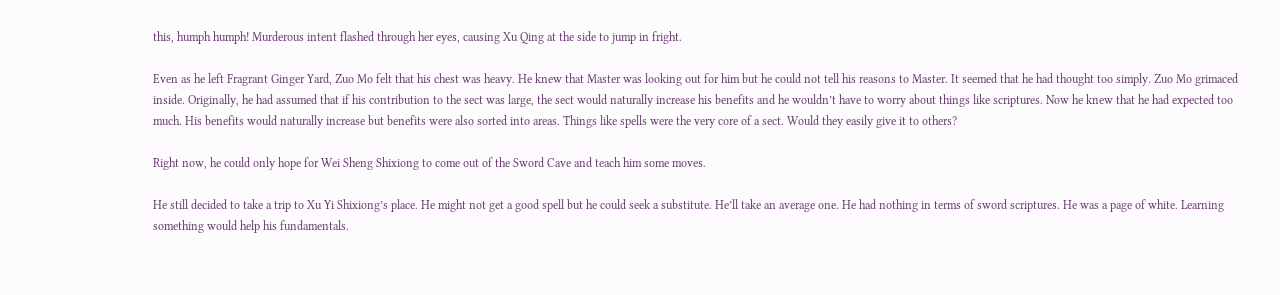this, humph humph! Murderous intent flashed through her eyes, causing Xu Qing at the side to jump in fright.

Even as he left Fragrant Ginger Yard, Zuo Mo felt that his chest was heavy. He knew that Master was looking out for him but he could not tell his reasons to Master. It seemed that he had thought too simply. Zuo Mo grimaced inside. Originally, he had assumed that if his contribution to the sect was large, the sect would naturally increase his benefits and he wouldn’t have to worry about things like scriptures. Now he knew that he had expected too much. His benefits would naturally increase but benefits were also sorted into areas. Things like spells were the very core of a sect. Would they easily give it to others?

Right now, he could only hope for Wei Sheng Shixiong to come out of the Sword Cave and teach him some moves.

He still decided to take a trip to Xu Yi Shixiong’s place. He might not get a good spell but he could seek a substitute. He’ll take an average one. He had nothing in terms of sword scriptures. He was a page of white. Learning something would help his fundamentals.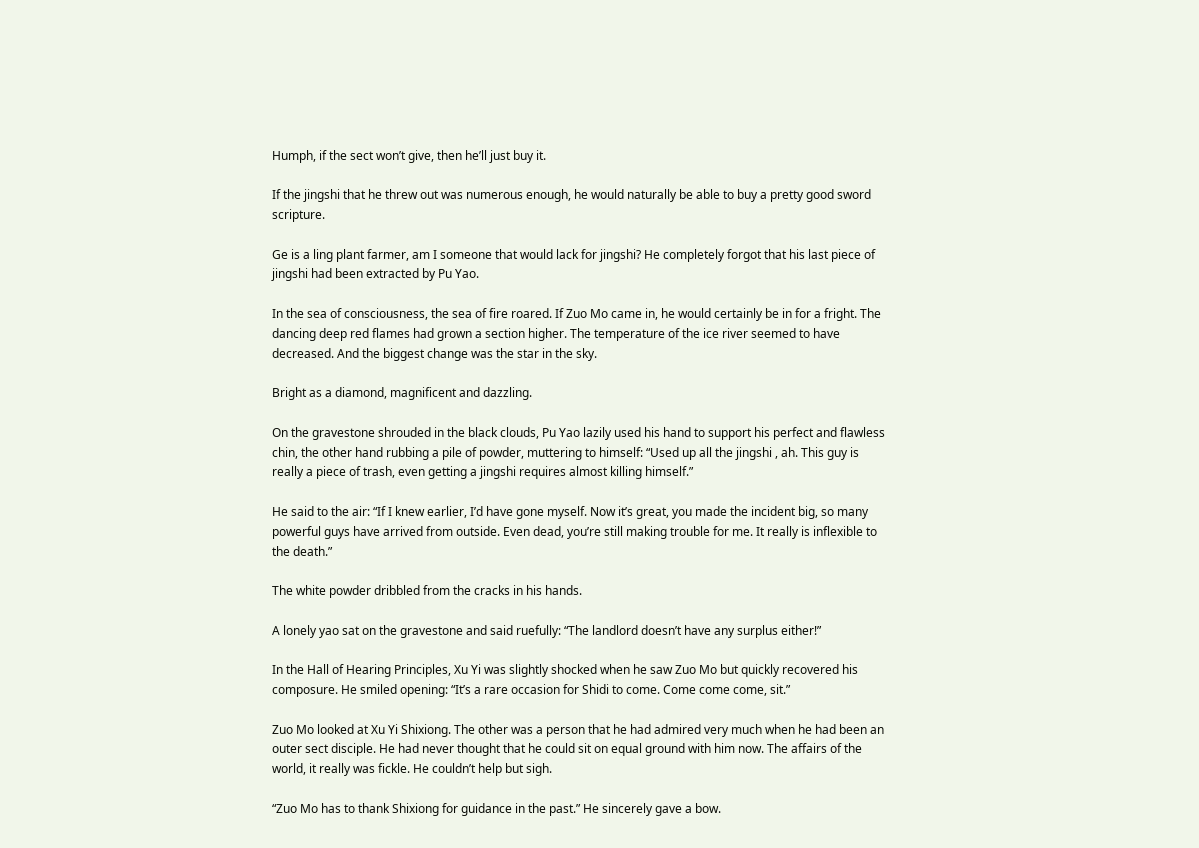Humph, if the sect won’t give, then he’ll just buy it.

If the jingshi that he threw out was numerous enough, he would naturally be able to buy a pretty good sword scripture.

Ge is a ling plant farmer, am I someone that would lack for jingshi? He completely forgot that his last piece of jingshi had been extracted by Pu Yao.

In the sea of consciousness, the sea of fire roared. If Zuo Mo came in, he would certainly be in for a fright. The dancing deep red flames had grown a section higher. The temperature of the ice river seemed to have decreased. And the biggest change was the star in the sky.

Bright as a diamond, magnificent and dazzling.

On the gravestone shrouded in the black clouds, Pu Yao lazily used his hand to support his perfect and flawless chin, the other hand rubbing a pile of powder, muttering to himself: “Used up all the jingshi , ah. This guy is really a piece of trash, even getting a jingshi requires almost killing himself.”

He said to the air: “If I knew earlier, I’d have gone myself. Now it’s great, you made the incident big, so many powerful guys have arrived from outside. Even dead, you’re still making trouble for me. It really is inflexible to the death.”

The white powder dribbled from the cracks in his hands.

A lonely yao sat on the gravestone and said ruefully: “The landlord doesn’t have any surplus either!”

In the Hall of Hearing Principles, Xu Yi was slightly shocked when he saw Zuo Mo but quickly recovered his composure. He smiled opening: “It’s a rare occasion for Shidi to come. Come come come, sit.”

Zuo Mo looked at Xu Yi Shixiong. The other was a person that he had admired very much when he had been an outer sect disciple. He had never thought that he could sit on equal ground with him now. The affairs of the world, it really was fickle. He couldn’t help but sigh.

“Zuo Mo has to thank Shixiong for guidance in the past.” He sincerely gave a bow.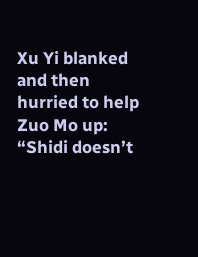Xu Yi blanked and then hurried to help Zuo Mo up: “Shidi doesn’t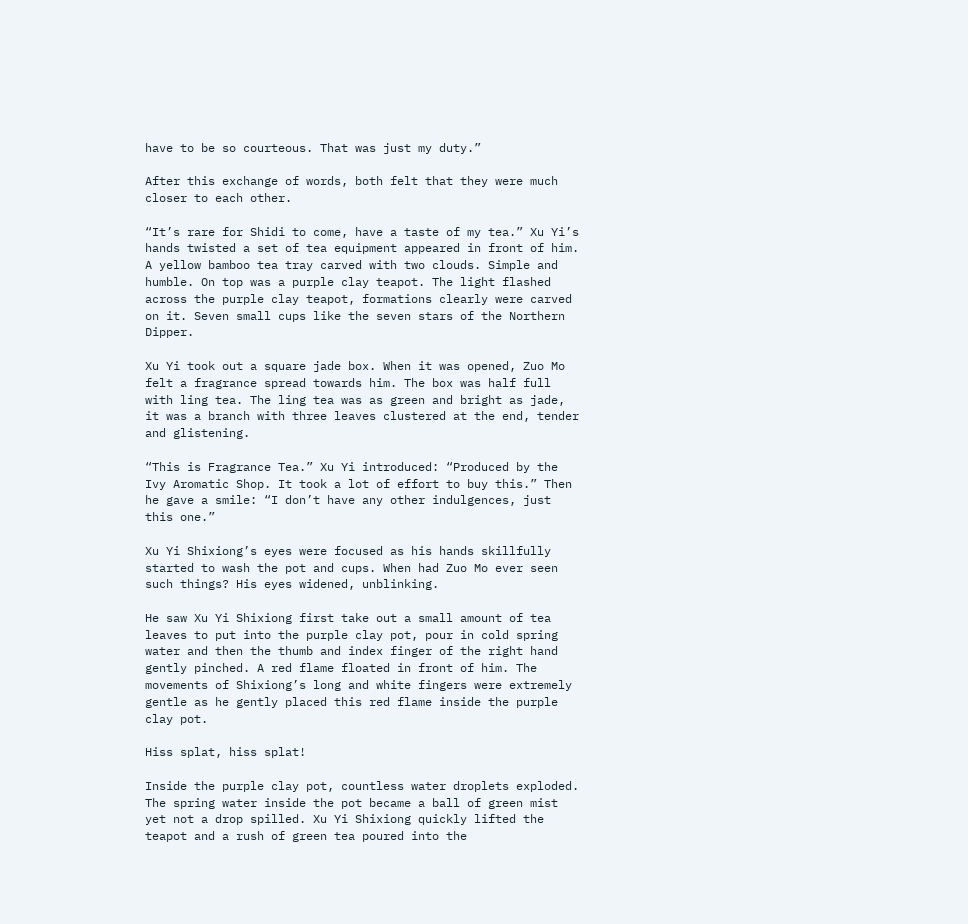have to be so courteous. That was just my duty.”

After this exchange of words, both felt that they were much closer to each other.

“It’s rare for Shidi to come, have a taste of my tea.” Xu Yi’s hands twisted a set of tea equipment appeared in front of him. A yellow bamboo tea tray carved with two clouds. Simple and humble. On top was a purple clay teapot. The light flashed across the purple clay teapot, formations clearly were carved on it. Seven small cups like the seven stars of the Northern Dipper.

Xu Yi took out a square jade box. When it was opened, Zuo Mo felt a fragrance spread towards him. The box was half full with ling tea. The ling tea was as green and bright as jade, it was a branch with three leaves clustered at the end, tender and glistening.

“This is Fragrance Tea.” Xu Yi introduced: “Produced by the Ivy Aromatic Shop. It took a lot of effort to buy this.” Then he gave a smile: “I don’t have any other indulgences, just this one.”

Xu Yi Shixiong’s eyes were focused as his hands skillfully started to wash the pot and cups. When had Zuo Mo ever seen such things? His eyes widened, unblinking.

He saw Xu Yi Shixiong first take out a small amount of tea leaves to put into the purple clay pot, pour in cold spring water and then the thumb and index finger of the right hand gently pinched. A red flame floated in front of him. The movements of Shixiong’s long and white fingers were extremely gentle as he gently placed this red flame inside the purple clay pot.

Hiss splat, hiss splat!

Inside the purple clay pot, countless water droplets exploded. The spring water inside the pot became a ball of green mist yet not a drop spilled. Xu Yi Shixiong quickly lifted the teapot and a rush of green tea poured into the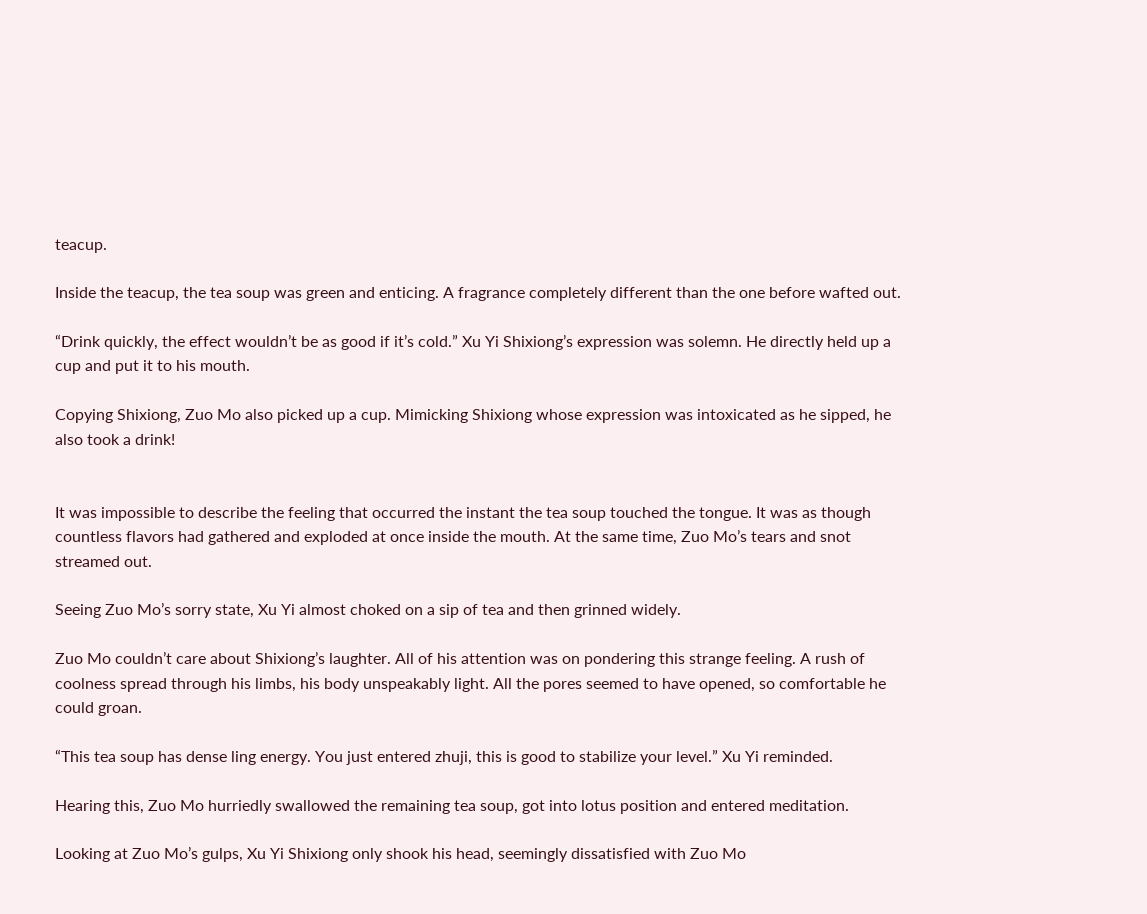teacup.

Inside the teacup, the tea soup was green and enticing. A fragrance completely different than the one before wafted out.

“Drink quickly, the effect wouldn’t be as good if it’s cold.” Xu Yi Shixiong’s expression was solemn. He directly held up a cup and put it to his mouth.

Copying Shixiong, Zuo Mo also picked up a cup. Mimicking Shixiong whose expression was intoxicated as he sipped, he also took a drink!


It was impossible to describe the feeling that occurred the instant the tea soup touched the tongue. It was as though countless flavors had gathered and exploded at once inside the mouth. At the same time, Zuo Mo’s tears and snot streamed out.

Seeing Zuo Mo’s sorry state, Xu Yi almost choked on a sip of tea and then grinned widely.

Zuo Mo couldn’t care about Shixiong’s laughter. All of his attention was on pondering this strange feeling. A rush of coolness spread through his limbs, his body unspeakably light. All the pores seemed to have opened, so comfortable he could groan.

“This tea soup has dense ling energy. You just entered zhuji, this is good to stabilize your level.” Xu Yi reminded.

Hearing this, Zuo Mo hurriedly swallowed the remaining tea soup, got into lotus position and entered meditation.

Looking at Zuo Mo’s gulps, Xu Yi Shixiong only shook his head, seemingly dissatisfied with Zuo Mo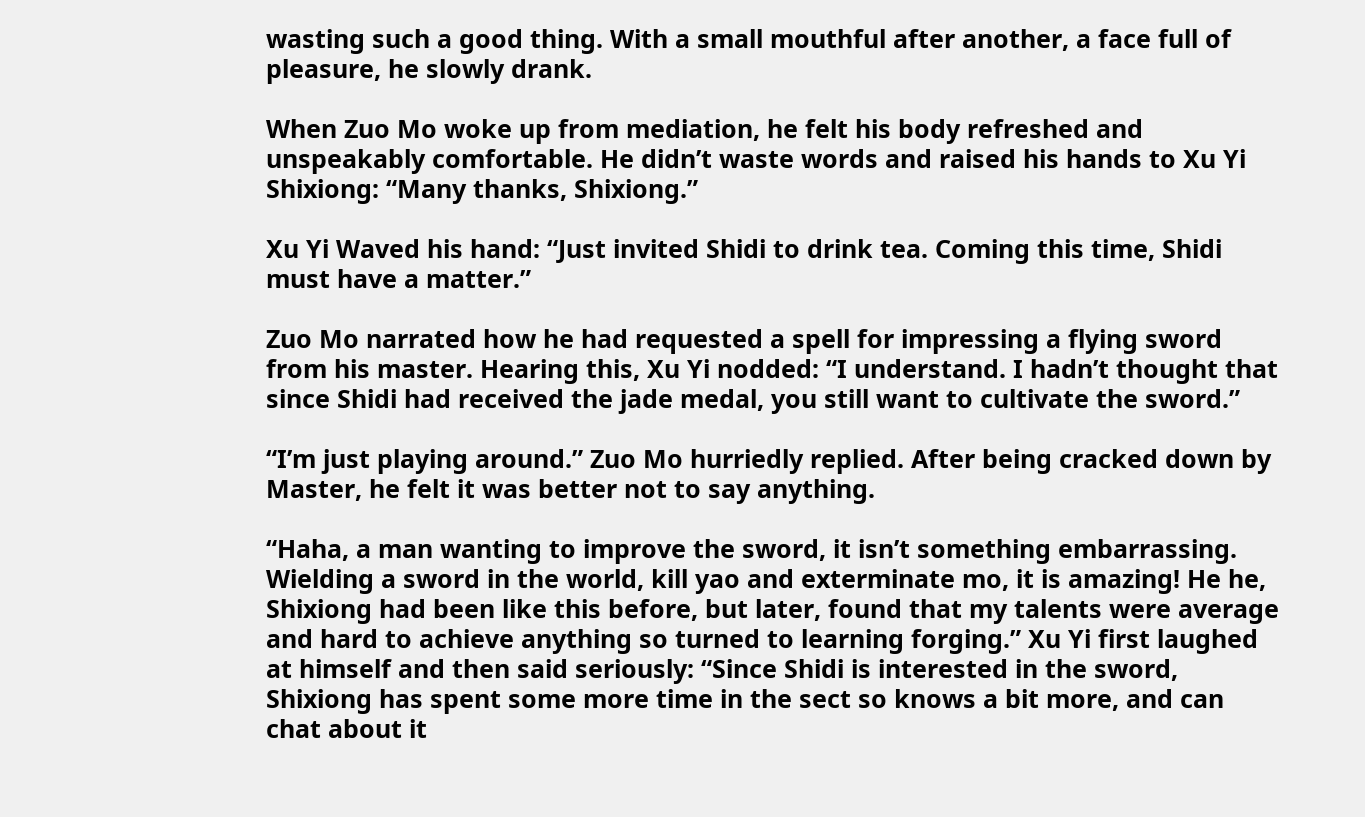wasting such a good thing. With a small mouthful after another, a face full of pleasure, he slowly drank.

When Zuo Mo woke up from mediation, he felt his body refreshed and unspeakably comfortable. He didn’t waste words and raised his hands to Xu Yi Shixiong: “Many thanks, Shixiong.”

Xu Yi Waved his hand: “Just invited Shidi to drink tea. Coming this time, Shidi must have a matter.”

Zuo Mo narrated how he had requested a spell for impressing a flying sword from his master. Hearing this, Xu Yi nodded: “I understand. I hadn’t thought that since Shidi had received the jade medal, you still want to cultivate the sword.”

“I’m just playing around.” Zuo Mo hurriedly replied. After being cracked down by Master, he felt it was better not to say anything.

“Haha, a man wanting to improve the sword, it isn’t something embarrassing. Wielding a sword in the world, kill yao and exterminate mo, it is amazing! He he, Shixiong had been like this before, but later, found that my talents were average and hard to achieve anything so turned to learning forging.” Xu Yi first laughed at himself and then said seriously: “Since Shidi is interested in the sword, Shixiong has spent some more time in the sect so knows a bit more, and can chat about it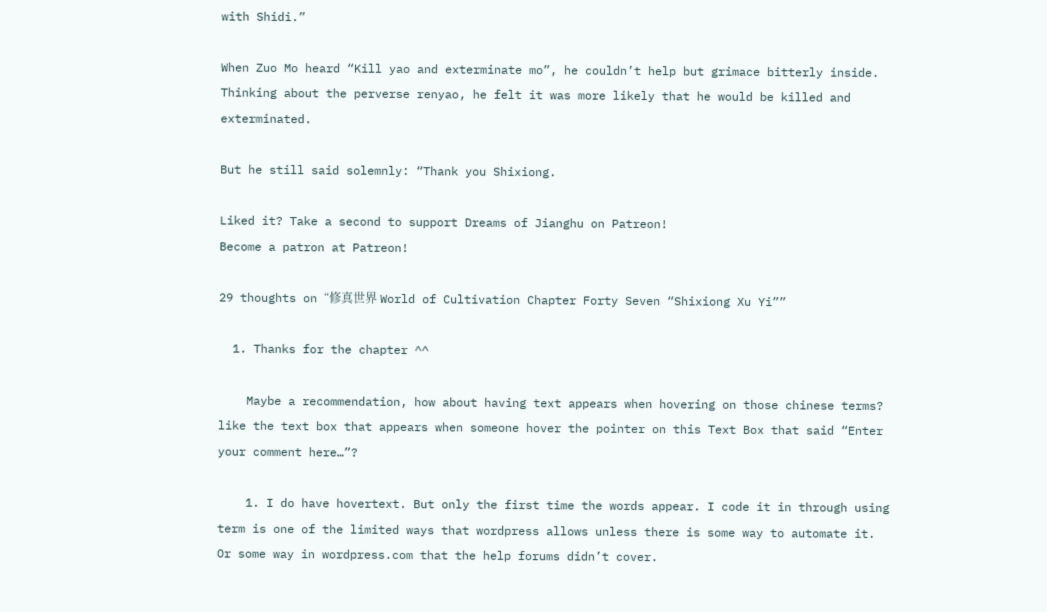with Shidi.”

When Zuo Mo heard “Kill yao and exterminate mo”, he couldn’t help but grimace bitterly inside. Thinking about the perverse renyao, he felt it was more likely that he would be killed and exterminated.

But he still said solemnly: “Thank you Shixiong.

Liked it? Take a second to support Dreams of Jianghu on Patreon!
Become a patron at Patreon!

29 thoughts on “修真世界 World of Cultivation Chapter Forty Seven “Shixiong Xu Yi””

  1. Thanks for the chapter ^^

    Maybe a recommendation, how about having text appears when hovering on those chinese terms? like the text box that appears when someone hover the pointer on this Text Box that said “Enter your comment here…”?

    1. I do have hovertext. But only the first time the words appear. I code it in through using term is one of the limited ways that wordpress allows unless there is some way to automate it. Or some way in wordpress.com that the help forums didn’t cover.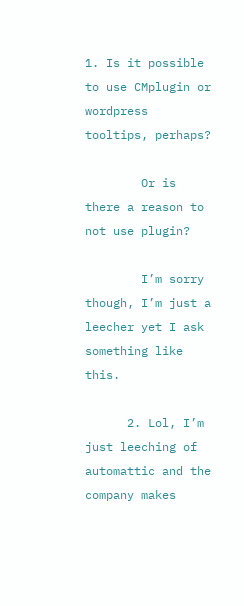1. Is it possible to use CMplugin or wordpress tooltips, perhaps?

        Or is there a reason to not use plugin?

        I’m sorry though, I’m just a leecher yet I ask something like this.

      2. Lol, I’m just leeching of automattic and the company makes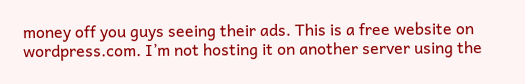money off you guys seeing their ads. This is a free website on wordpress.com. I’m not hosting it on another server using the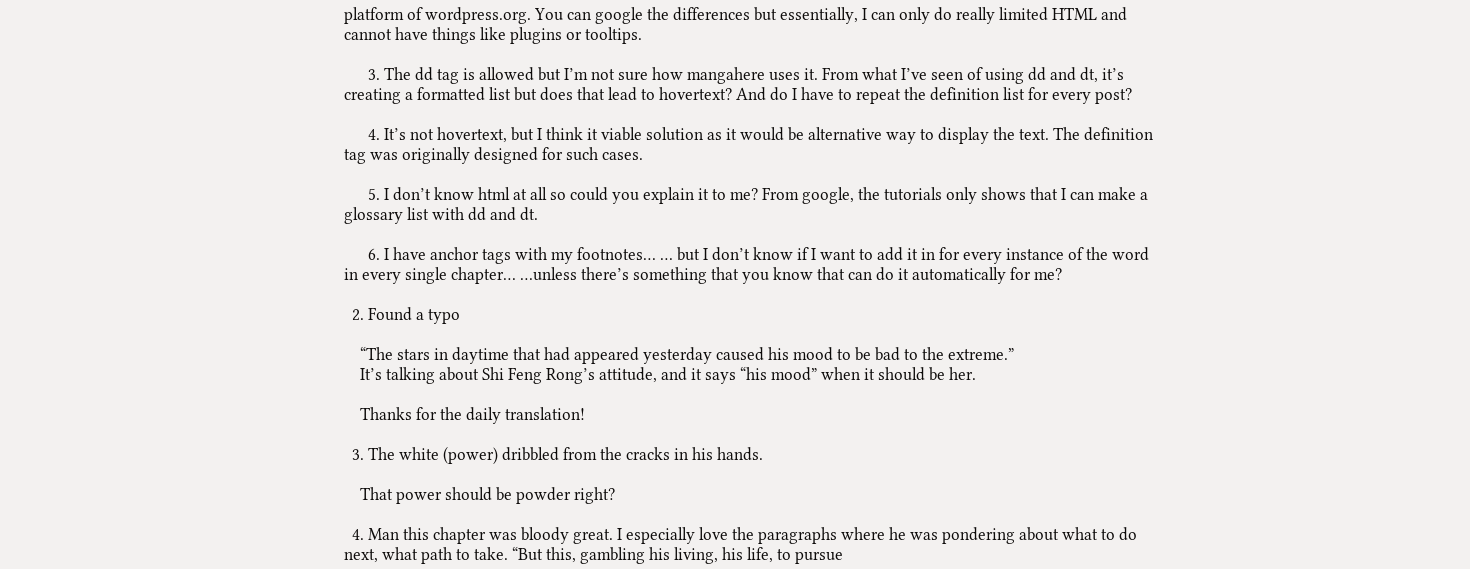platform of wordpress.org. You can google the differences but essentially, I can only do really limited HTML and cannot have things like plugins or tooltips.

      3. The dd tag is allowed but I’m not sure how mangahere uses it. From what I’ve seen of using dd and dt, it’s creating a formatted list but does that lead to hovertext? And do I have to repeat the definition list for every post?

      4. It’s not hovertext, but I think it viable solution as it would be alternative way to display the text. The definition tag was originally designed for such cases.

      5. I don’t know html at all so could you explain it to me? From google, the tutorials only shows that I can make a glossary list with dd and dt.

      6. I have anchor tags with my footnotes… … but I don’t know if I want to add it in for every instance of the word in every single chapter… …unless there’s something that you know that can do it automatically for me?

  2. Found a typo

    “The stars in daytime that had appeared yesterday caused his mood to be bad to the extreme.”
    It’s talking about Shi Feng Rong’s attitude, and it says “his mood” when it should be her.

    Thanks for the daily translation!

  3. The white (power) dribbled from the cracks in his hands.

    That power should be powder right?

  4. Man this chapter was bloody great. I especially love the paragraphs where he was pondering about what to do next, what path to take. “But this, gambling his living, his life, to pursue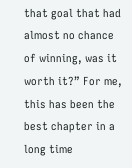that goal that had almost no chance of winning, was it worth it?” For me, this has been the best chapter in a long time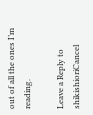out of all the ones I’m reading.

Leave a Reply to shikishioriCancel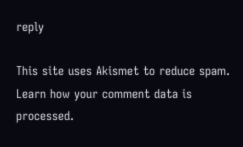reply

This site uses Akismet to reduce spam. Learn how your comment data is processed.